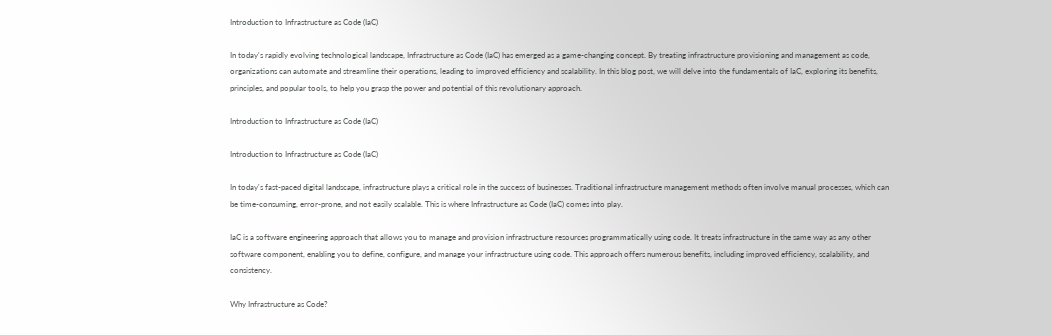Introduction to Infrastructure as Code (IaC)

In today's rapidly evolving technological landscape, Infrastructure as Code (IaC) has emerged as a game-changing concept. By treating infrastructure provisioning and management as code, organizations can automate and streamline their operations, leading to improved efficiency and scalability. In this blog post, we will delve into the fundamentals of IaC, exploring its benefits, principles, and popular tools, to help you grasp the power and potential of this revolutionary approach.

Introduction to Infrastructure as Code (IaC)

Introduction to Infrastructure as Code (IaC)

In today's fast-paced digital landscape, infrastructure plays a critical role in the success of businesses. Traditional infrastructure management methods often involve manual processes, which can be time-consuming, error-prone, and not easily scalable. This is where Infrastructure as Code (IaC) comes into play.

IaC is a software engineering approach that allows you to manage and provision infrastructure resources programmatically using code. It treats infrastructure in the same way as any other software component, enabling you to define, configure, and manage your infrastructure using code. This approach offers numerous benefits, including improved efficiency, scalability, and consistency.

Why Infrastructure as Code?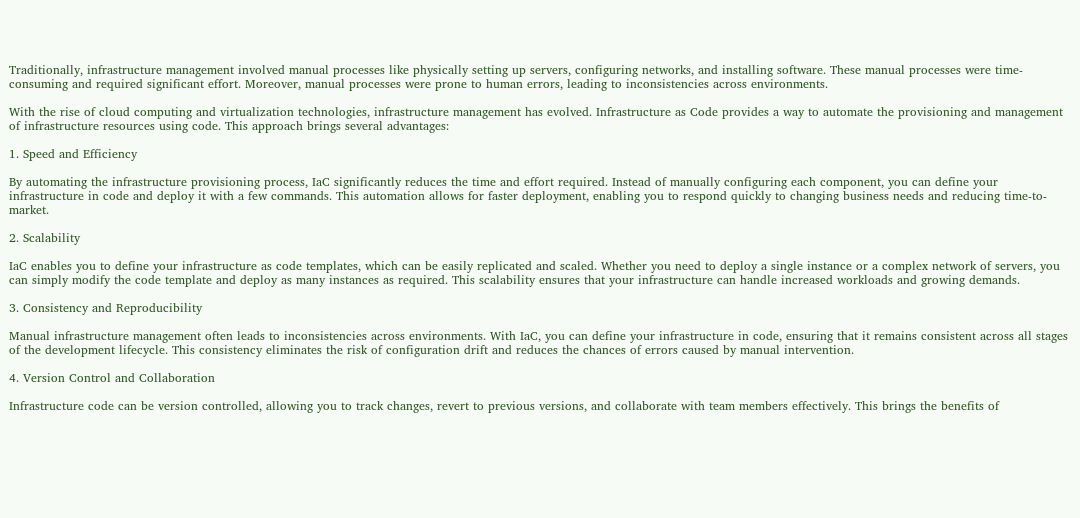Traditionally, infrastructure management involved manual processes like physically setting up servers, configuring networks, and installing software. These manual processes were time-consuming and required significant effort. Moreover, manual processes were prone to human errors, leading to inconsistencies across environments.

With the rise of cloud computing and virtualization technologies, infrastructure management has evolved. Infrastructure as Code provides a way to automate the provisioning and management of infrastructure resources using code. This approach brings several advantages:

1. Speed and Efficiency

By automating the infrastructure provisioning process, IaC significantly reduces the time and effort required. Instead of manually configuring each component, you can define your infrastructure in code and deploy it with a few commands. This automation allows for faster deployment, enabling you to respond quickly to changing business needs and reducing time-to-market.

2. Scalability

IaC enables you to define your infrastructure as code templates, which can be easily replicated and scaled. Whether you need to deploy a single instance or a complex network of servers, you can simply modify the code template and deploy as many instances as required. This scalability ensures that your infrastructure can handle increased workloads and growing demands.

3. Consistency and Reproducibility

Manual infrastructure management often leads to inconsistencies across environments. With IaC, you can define your infrastructure in code, ensuring that it remains consistent across all stages of the development lifecycle. This consistency eliminates the risk of configuration drift and reduces the chances of errors caused by manual intervention.

4. Version Control and Collaboration

Infrastructure code can be version controlled, allowing you to track changes, revert to previous versions, and collaborate with team members effectively. This brings the benefits of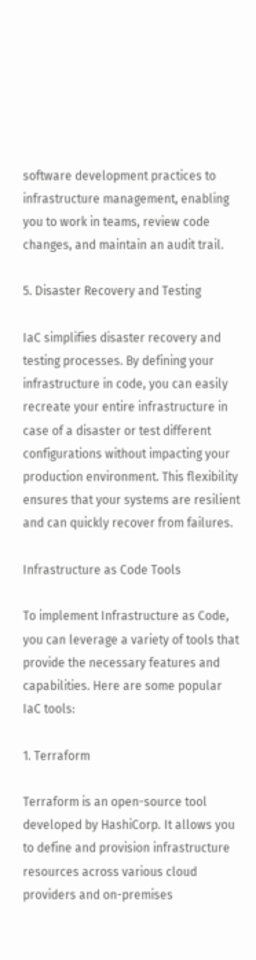software development practices to infrastructure management, enabling you to work in teams, review code changes, and maintain an audit trail.

5. Disaster Recovery and Testing

IaC simplifies disaster recovery and testing processes. By defining your infrastructure in code, you can easily recreate your entire infrastructure in case of a disaster or test different configurations without impacting your production environment. This flexibility ensures that your systems are resilient and can quickly recover from failures.

Infrastructure as Code Tools

To implement Infrastructure as Code, you can leverage a variety of tools that provide the necessary features and capabilities. Here are some popular IaC tools:

1. Terraform

Terraform is an open-source tool developed by HashiCorp. It allows you to define and provision infrastructure resources across various cloud providers and on-premises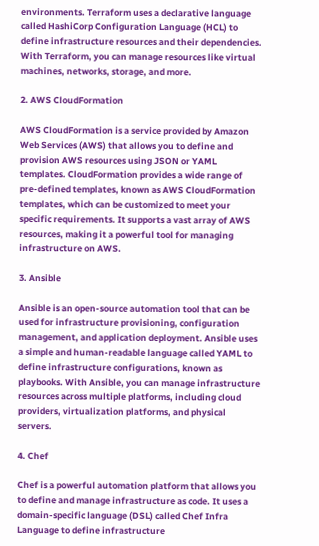environments. Terraform uses a declarative language called HashiCorp Configuration Language (HCL) to define infrastructure resources and their dependencies. With Terraform, you can manage resources like virtual machines, networks, storage, and more.

2. AWS CloudFormation

AWS CloudFormation is a service provided by Amazon Web Services (AWS) that allows you to define and provision AWS resources using JSON or YAML templates. CloudFormation provides a wide range of pre-defined templates, known as AWS CloudFormation templates, which can be customized to meet your specific requirements. It supports a vast array of AWS resources, making it a powerful tool for managing infrastructure on AWS.

3. Ansible

Ansible is an open-source automation tool that can be used for infrastructure provisioning, configuration management, and application deployment. Ansible uses a simple and human-readable language called YAML to define infrastructure configurations, known as playbooks. With Ansible, you can manage infrastructure resources across multiple platforms, including cloud providers, virtualization platforms, and physical servers.

4. Chef

Chef is a powerful automation platform that allows you to define and manage infrastructure as code. It uses a domain-specific language (DSL) called Chef Infra Language to define infrastructure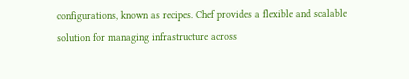configurations, known as recipes. Chef provides a flexible and scalable solution for managing infrastructure across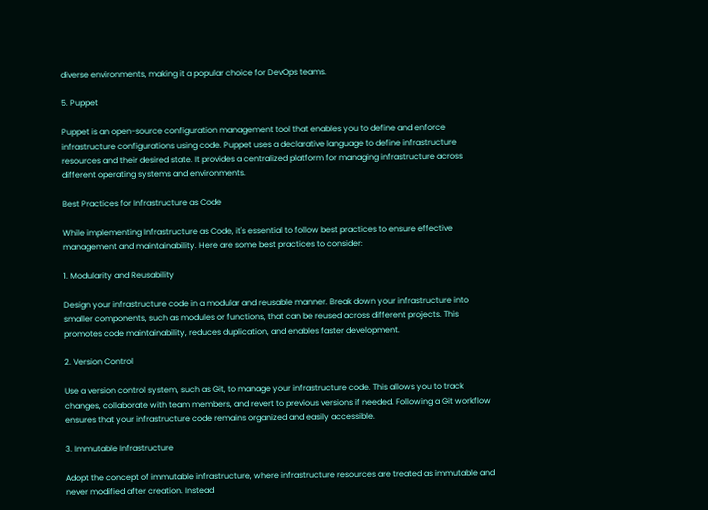diverse environments, making it a popular choice for DevOps teams.

5. Puppet

Puppet is an open-source configuration management tool that enables you to define and enforce infrastructure configurations using code. Puppet uses a declarative language to define infrastructure resources and their desired state. It provides a centralized platform for managing infrastructure across different operating systems and environments.

Best Practices for Infrastructure as Code

While implementing Infrastructure as Code, it's essential to follow best practices to ensure effective management and maintainability. Here are some best practices to consider:

1. Modularity and Reusability

Design your infrastructure code in a modular and reusable manner. Break down your infrastructure into smaller components, such as modules or functions, that can be reused across different projects. This promotes code maintainability, reduces duplication, and enables faster development.

2. Version Control

Use a version control system, such as Git, to manage your infrastructure code. This allows you to track changes, collaborate with team members, and revert to previous versions if needed. Following a Git workflow ensures that your infrastructure code remains organized and easily accessible.

3. Immutable Infrastructure

Adopt the concept of immutable infrastructure, where infrastructure resources are treated as immutable and never modified after creation. Instead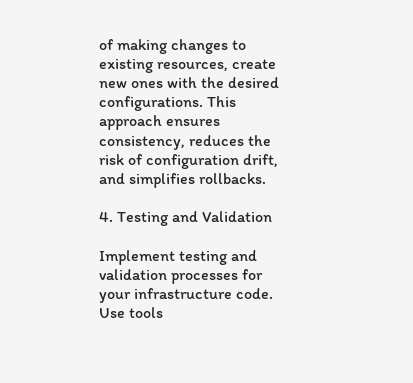of making changes to existing resources, create new ones with the desired configurations. This approach ensures consistency, reduces the risk of configuration drift, and simplifies rollbacks.

4. Testing and Validation

Implement testing and validation processes for your infrastructure code. Use tools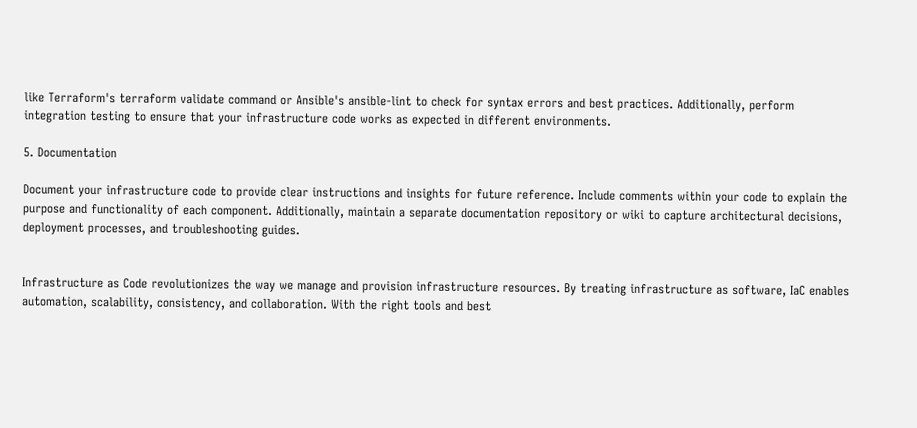like Terraform's terraform validate command or Ansible's ansible-lint to check for syntax errors and best practices. Additionally, perform integration testing to ensure that your infrastructure code works as expected in different environments.

5. Documentation

Document your infrastructure code to provide clear instructions and insights for future reference. Include comments within your code to explain the purpose and functionality of each component. Additionally, maintain a separate documentation repository or wiki to capture architectural decisions, deployment processes, and troubleshooting guides.


Infrastructure as Code revolutionizes the way we manage and provision infrastructure resources. By treating infrastructure as software, IaC enables automation, scalability, consistency, and collaboration. With the right tools and best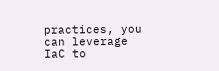practices, you can leverage IaC to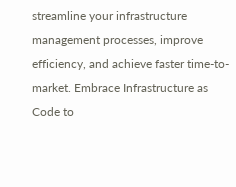streamline your infrastructure management processes, improve efficiency, and achieve faster time-to-market. Embrace Infrastructure as Code to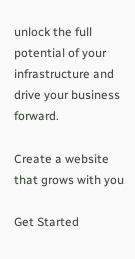unlock the full potential of your infrastructure and drive your business forward.

Create a website that grows with you

Get Started